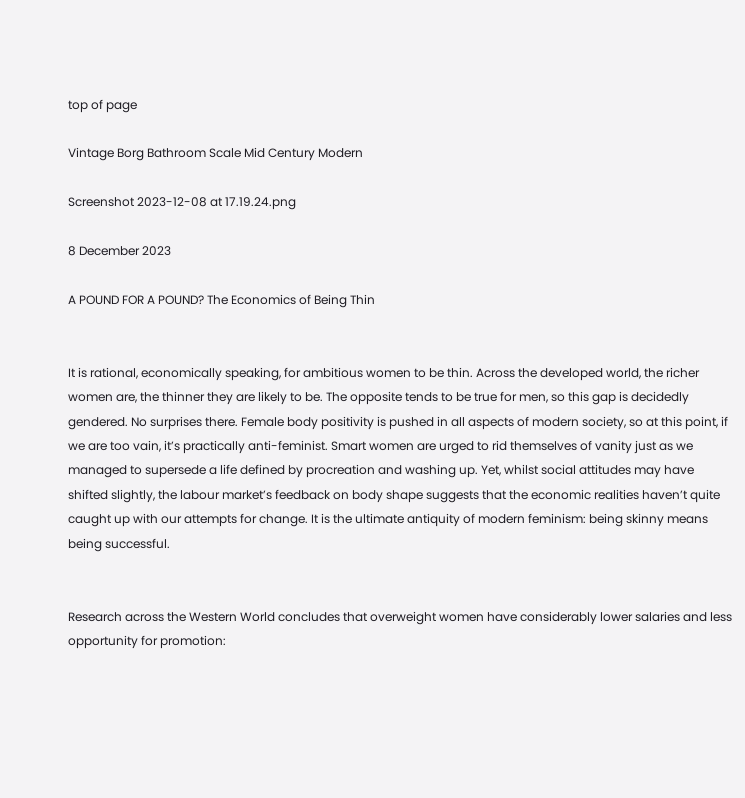top of page

Vintage Borg Bathroom Scale Mid Century Modern

Screenshot 2023-12-08 at 17.19.24.png

8 December 2023

A POUND FOR A POUND? The Economics of Being Thin


It is rational, economically speaking, for ambitious women to be thin. Across the developed world, the richer women are, the thinner they are likely to be. The opposite tends to be true for men, so this gap is decidedly gendered. No surprises there. Female body positivity is pushed in all aspects of modern society, so at this point, if we are too vain, it’s practically anti-feminist. Smart women are urged to rid themselves of vanity just as we managed to supersede a life defined by procreation and washing up. Yet, whilst social attitudes may have shifted slightly, the labour market’s feedback on body shape suggests that the economic realities haven’t quite caught up with our attempts for change. It is the ultimate antiquity of modern feminism: being skinny means being successful.


Research across the Western World concludes that overweight women have considerably lower salaries and less opportunity for promotion: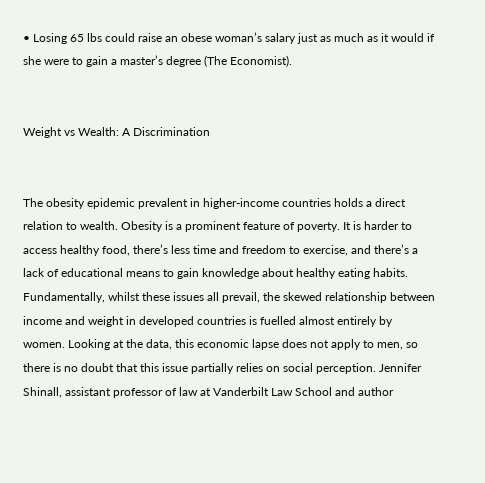• Losing 65 lbs could raise an obese woman’s salary just as much as it would if she were to gain a master’s degree (The Economist).


Weight vs Wealth: A Discrimination


The obesity epidemic prevalent in higher-income countries holds a direct relation to wealth. Obesity is a prominent feature of poverty. It is harder to access healthy food, there’s less time and freedom to exercise, and there’s a lack of educational means to gain knowledge about healthy eating habits. Fundamentally, whilst these issues all prevail, the skewed relationship between income and weight in developed countries is fuelled almost entirely by women. Looking at the data, this economic lapse does not apply to men, so there is no doubt that this issue partially relies on social perception. Jennifer Shinall, assistant professor of law at Vanderbilt Law School and author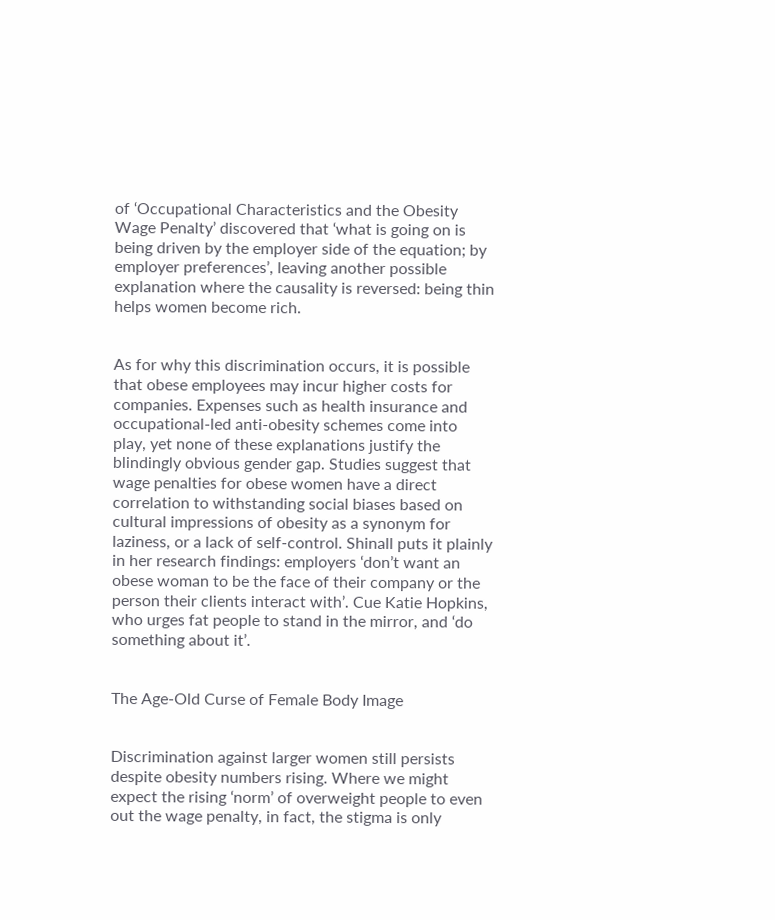of ‘Occupational Characteristics and the Obesity Wage Penalty’ discovered that ‘what is going on is being driven by the employer side of the equation; by employer preferences’, leaving another possible explanation where the causality is reversed: being thin helps women become rich.


As for why this discrimination occurs, it is possible that obese employees may incur higher costs for companies. Expenses such as health insurance and occupational-led anti-obesity schemes come into play, yet none of these explanations justify the blindingly obvious gender gap. Studies suggest that wage penalties for obese women have a direct correlation to withstanding social biases based on cultural impressions of obesity as a synonym for laziness, or a lack of self-control. Shinall puts it plainly in her research findings: employers ‘don’t want an obese woman to be the face of their company or the person their clients interact with’. Cue Katie Hopkins, who urges fat people to stand in the mirror, and ‘do something about it’.


The Age-Old Curse of Female Body Image


Discrimination against larger women still persists despite obesity numbers rising. Where we might expect the rising ‘norm’ of overweight people to even out the wage penalty, in fact, the stigma is only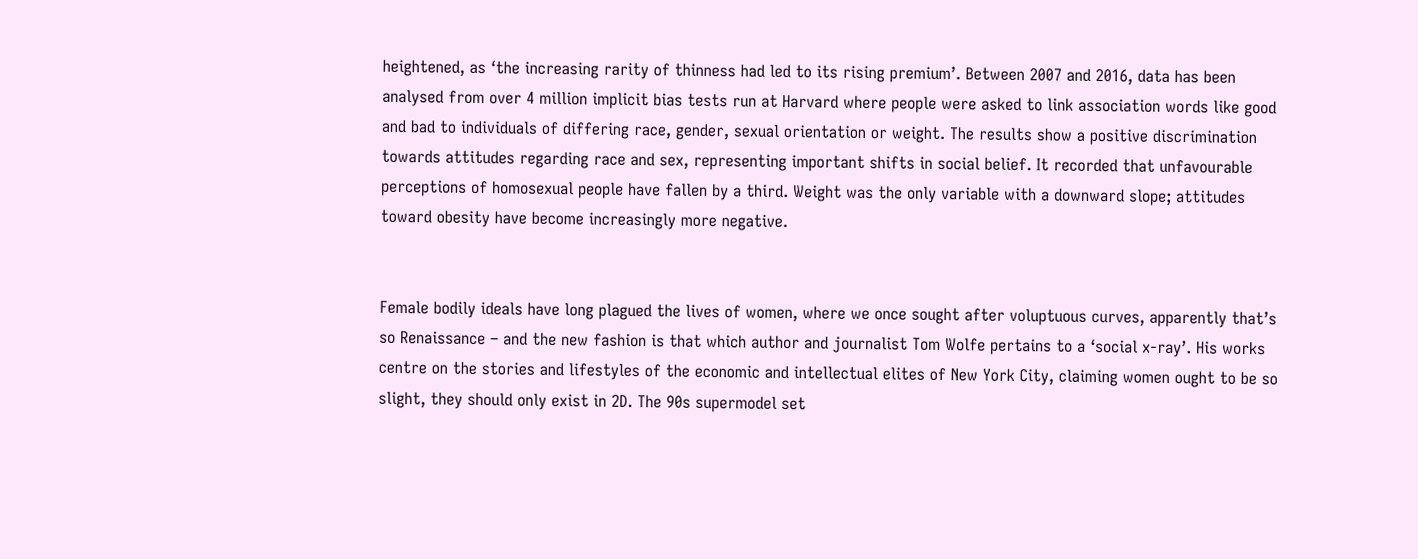heightened, as ‘the increasing rarity of thinness had led to its rising premium’. Between 2007 and 2016, data has been analysed from over 4 million implicit bias tests run at Harvard where people were asked to link association words like good and bad to individuals of differing race, gender, sexual orientation or weight. The results show a positive discrimination towards attitudes regarding race and sex, representing important shifts in social belief. It recorded that unfavourable perceptions of homosexual people have fallen by a third. Weight was the only variable with a downward slope; attitudes toward obesity have become increasingly more negative.


Female bodily ideals have long plagued the lives of women, where we once sought after voluptuous curves, apparently that’s so Renaissance – and the new fashion is that which author and journalist Tom Wolfe pertains to a ‘social x-ray’. His works centre on the stories and lifestyles of the economic and intellectual elites of New York City, claiming women ought to be so slight, they should only exist in 2D. The 90s supermodel set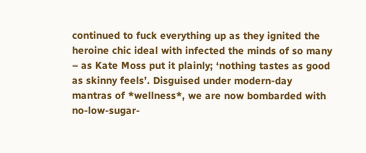continued to fuck everything up as they ignited the heroine chic ideal with infected the minds of so many – as Kate Moss put it plainly; ‘nothing tastes as good as skinny feels’. Disguised under modern-day mantras of *wellness*, we are now bombarded with no-low-sugar-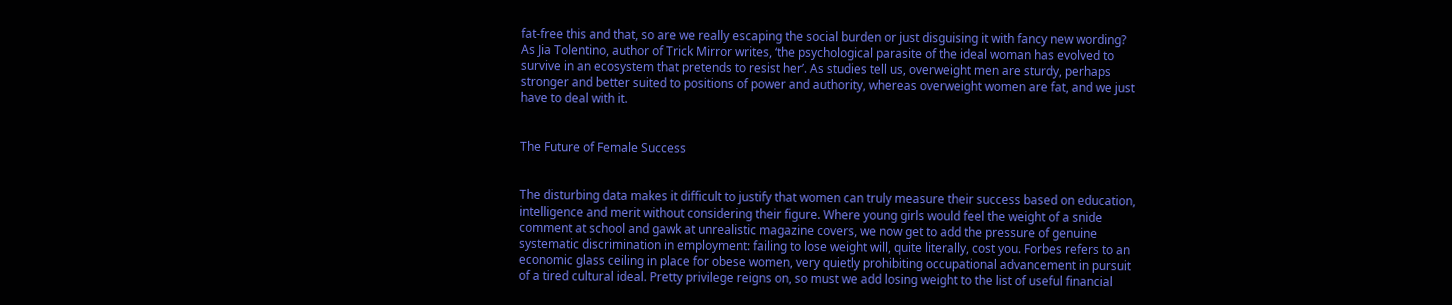fat-free this and that, so are we really escaping the social burden or just disguising it with fancy new wording? As Jia Tolentino, author of Trick Mirror writes, ‘the psychological parasite of the ideal woman has evolved to survive in an ecosystem that pretends to resist her’. As studies tell us, overweight men are sturdy, perhaps stronger and better suited to positions of power and authority, whereas overweight women are fat, and we just have to deal with it.


The Future of Female Success


The disturbing data makes it difficult to justify that women can truly measure their success based on education, intelligence and merit without considering their figure. Where young girls would feel the weight of a snide comment at school and gawk at unrealistic magazine covers, we now get to add the pressure of genuine systematic discrimination in employment: failing to lose weight will, quite literally, cost you. Forbes refers to an economic glass ceiling in place for obese women, very quietly prohibiting occupational advancement in pursuit of a tired cultural ideal. Pretty privilege reigns on, so must we add losing weight to the list of useful financial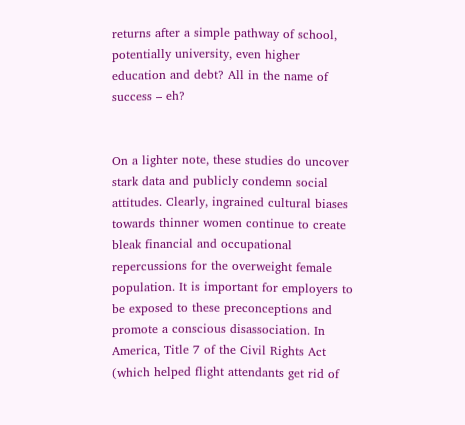returns after a simple pathway of school, potentially university, even higher education and debt? All in the name of success – eh?


On a lighter note, these studies do uncover stark data and publicly condemn social attitudes. Clearly, ingrained cultural biases towards thinner women continue to create bleak financial and occupational repercussions for the overweight female population. It is important for employers to be exposed to these preconceptions and promote a conscious disassociation. In America, Title 7 of the Civil Rights Act (which helped flight attendants get rid of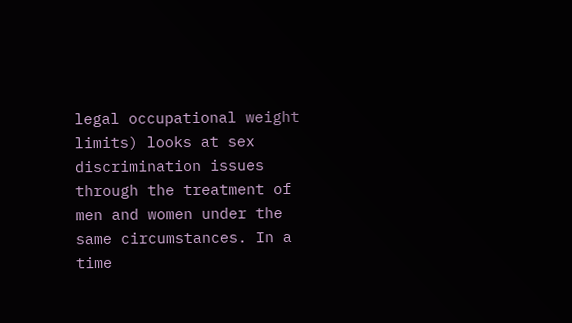legal occupational weight limits) looks at sex discrimination issues through the treatment of men and women under the same circumstances. In a time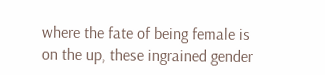where the fate of being female is on the up, these ingrained gender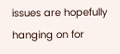issues are hopefully hanging on for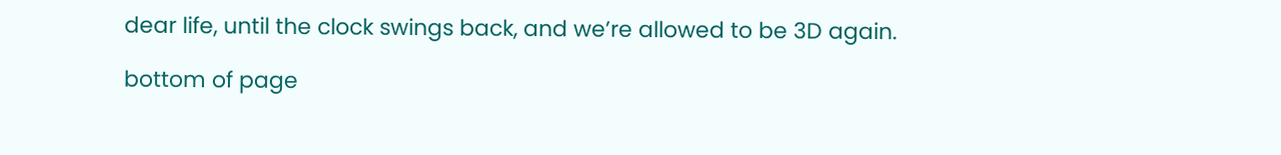dear life, until the clock swings back, and we’re allowed to be 3D again.

bottom of page